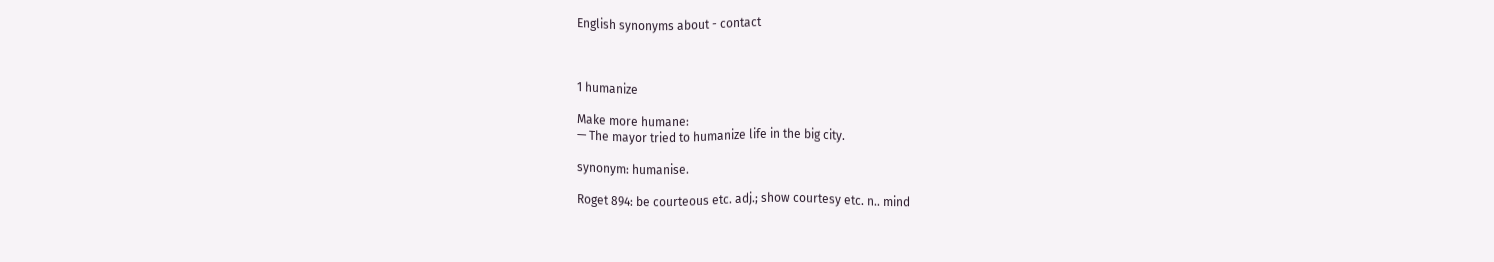English synonyms about - contact



1 humanize

Make more humane:
— The mayor tried to humanize life in the big city.

synonym: humanise.

Roget 894: be courteous etc. adj.; show courtesy etc. n.. mind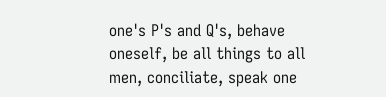one's P's and Q's, behave oneself, be all things to all men, conciliate, speak one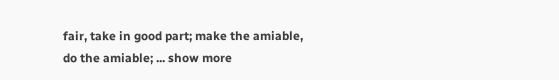fair, take in good part; make the amiable, do the amiable; ... show more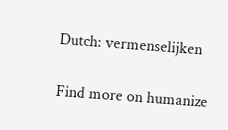Dutch: vermenselijken

Find more on humanize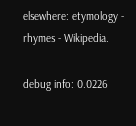elsewhere: etymology - rhymes - Wikipedia.

debug info: 0.0226